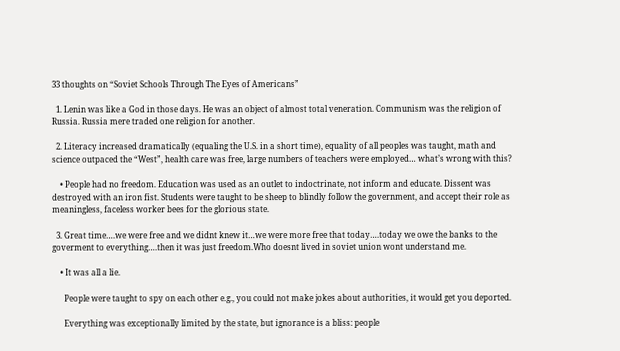33 thoughts on “Soviet Schools Through The Eyes of Americans”

  1. Lenin was like a God in those days. He was an object of almost total veneration. Communism was the religion of Russia. Russia mere traded one religion for another.

  2. Literacy increased dramatically (equaling the U.S. in a short time), equality of all peoples was taught, math and science outpaced the “West”, health care was free, large numbers of teachers were employed… what’s wrong with this?

    • People had no freedom. Education was used as an outlet to indoctrinate, not inform and educate. Dissent was destroyed with an iron fist. Students were taught to be sheep to blindly follow the government, and accept their role as meaningless, faceless worker bees for the glorious state.

  3. Great time….we were free and we didnt knew it…we were more free that today….today we owe the banks to the goverment to everything….then it was just freedom.Who doesnt lived in soviet union wont understand me.

    • It was all a lie.

      People were taught to spy on each other e.g., you could not make jokes about authorities, it would get you deported.

      Everything was exceptionally limited by the state, but ignorance is a bliss: people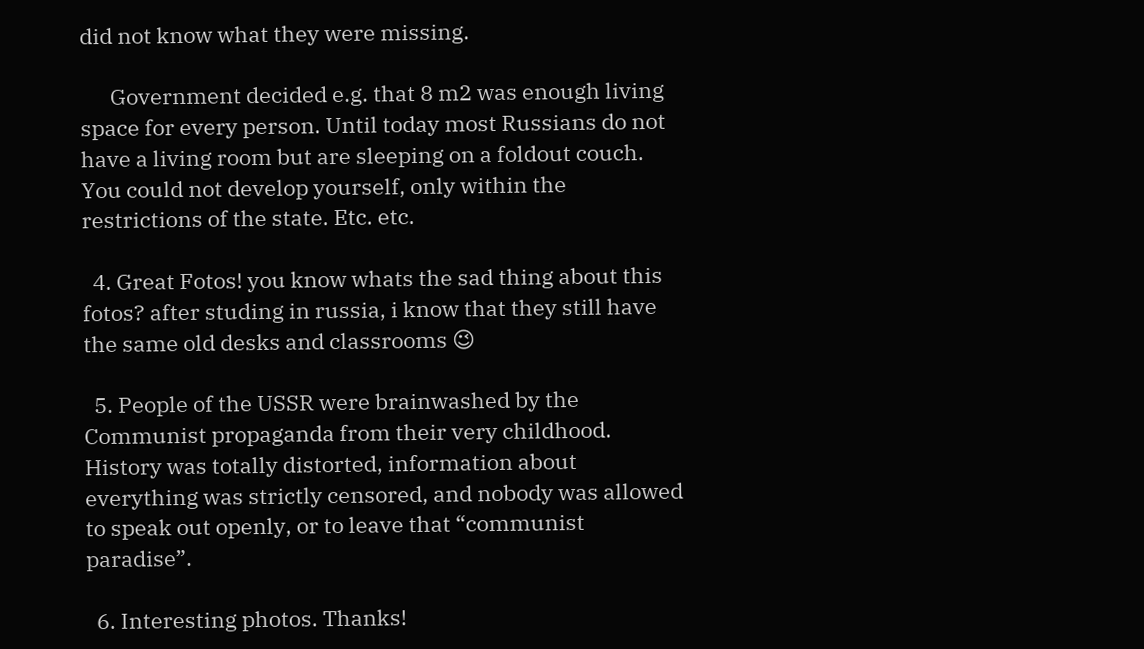did not know what they were missing.

      Government decided e.g. that 8 m2 was enough living space for every person. Until today most Russians do not have a living room but are sleeping on a foldout couch. You could not develop yourself, only within the restrictions of the state. Etc. etc.

  4. Great Fotos! you know whats the sad thing about this fotos? after studing in russia, i know that they still have the same old desks and classrooms 😉

  5. People of the USSR were brainwashed by the Communist propaganda from their very childhood. History was totally distorted, information about everything was strictly censored, and nobody was allowed to speak out openly, or to leave that “communist paradise”.

  6. Interesting photos. Thanks!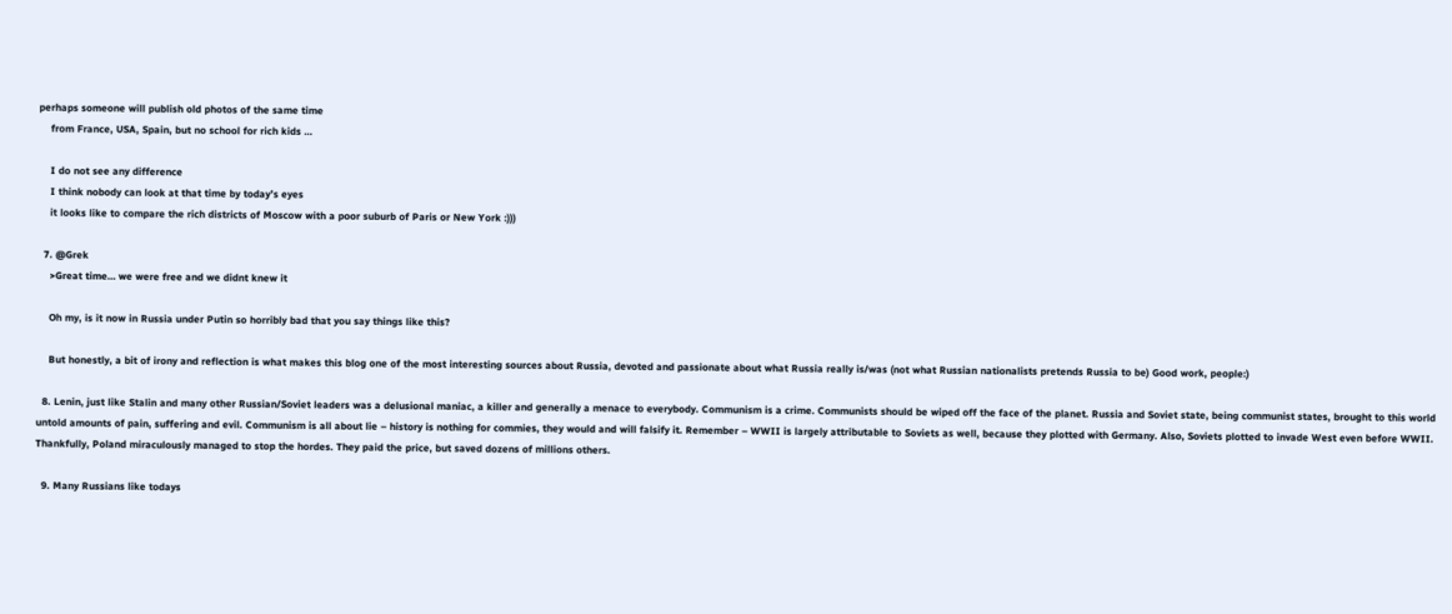perhaps someone will publish old photos of the same time
    from France, USA, Spain, but no school for rich kids …

    I do not see any difference
    I think nobody can look at that time by today’s eyes
    it looks like to compare the rich districts of Moscow with a poor suburb of Paris or New York :)))

  7. @Grek
    >Great time… we were free and we didnt knew it

    Oh my, is it now in Russia under Putin so horribly bad that you say things like this?

    But honestly, a bit of irony and reflection is what makes this blog one of the most interesting sources about Russia, devoted and passionate about what Russia really is/was (not what Russian nationalists pretends Russia to be) Good work, people:)

  8. Lenin, just like Stalin and many other Russian/Soviet leaders was a delusional maniac, a killer and generally a menace to everybody. Communism is a crime. Communists should be wiped off the face of the planet. Russia and Soviet state, being communist states, brought to this world untold amounts of pain, suffering and evil. Communism is all about lie – history is nothing for commies, they would and will falsify it. Remember – WWII is largely attributable to Soviets as well, because they plotted with Germany. Also, Soviets plotted to invade West even before WWII. Thankfully, Poland miraculously managed to stop the hordes. They paid the price, but saved dozens of millions others.

  9. Many Russians like todays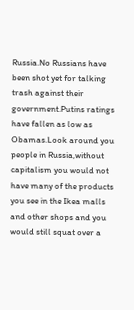Russia.No Russians have been shot yet for talking trash against their government.Putins ratings have fallen as low as Obamas.Look around you people in Russia,without capitalism you would not have many of the products you see in the Ikea malls and other shops and you would still squat over a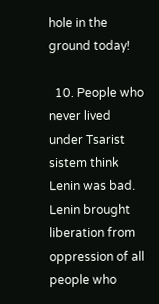hole in the ground today!

  10. People who never lived under Tsarist sistem think Lenin was bad. Lenin brought liberation from oppression of all people who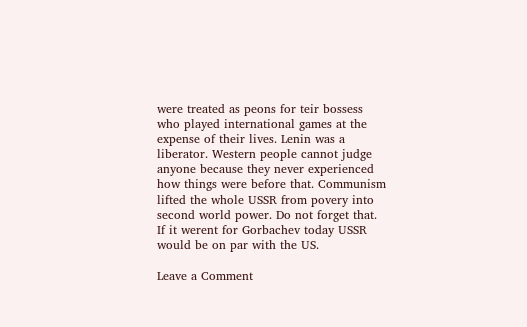were treated as peons for teir bossess who played international games at the expense of their lives. Lenin was a liberator. Western people cannot judge anyone because they never experienced how things were before that. Communism lifted the whole USSR from povery into second world power. Do not forget that. If it werent for Gorbachev today USSR would be on par with the US.

Leave a Comment